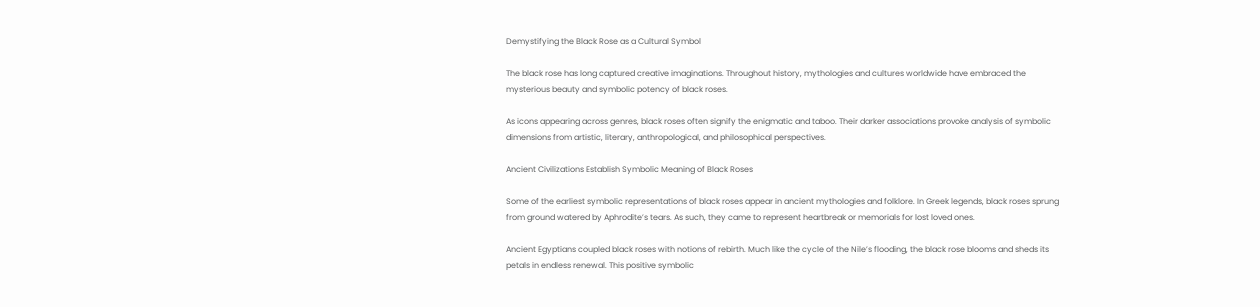Demystifying the Black Rose as a Cultural Symbol

The black rose has long captured creative imaginations. Throughout history, mythologies and cultures worldwide have embraced the mysterious beauty and symbolic potency of black roses.

As icons appearing across genres, black roses often signify the enigmatic and taboo. Their darker associations provoke analysis of symbolic dimensions from artistic, literary, anthropological, and philosophical perspectives.

Ancient Civilizations Establish Symbolic Meaning of Black Roses

Some of the earliest symbolic representations of black roses appear in ancient mythologies and folklore. In Greek legends, black roses sprung from ground watered by Aphrodite’s tears. As such, they came to represent heartbreak or memorials for lost loved ones.

Ancient Egyptians coupled black roses with notions of rebirth. Much like the cycle of the Nile’s flooding, the black rose blooms and sheds its petals in endless renewal. This positive symbolic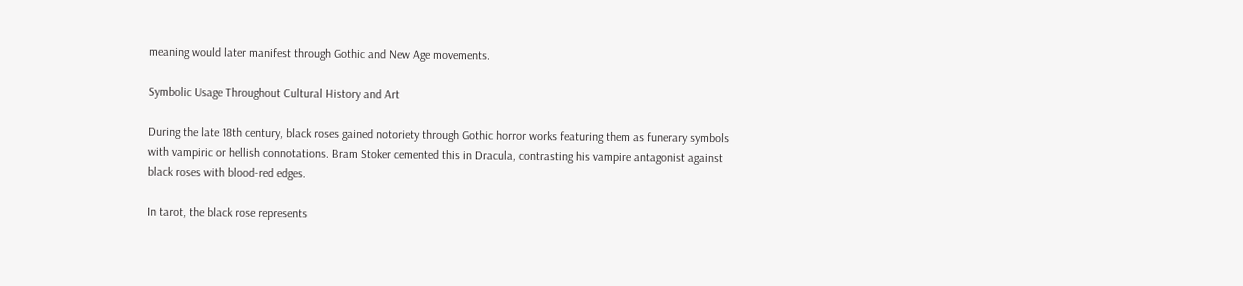meaning would later manifest through Gothic and New Age movements.

Symbolic Usage Throughout Cultural History and Art

During the late 18th century, black roses gained notoriety through Gothic horror works featuring them as funerary symbols with vampiric or hellish connotations. Bram Stoker cemented this in Dracula, contrasting his vampire antagonist against black roses with blood-red edges.

In tarot, the black rose represents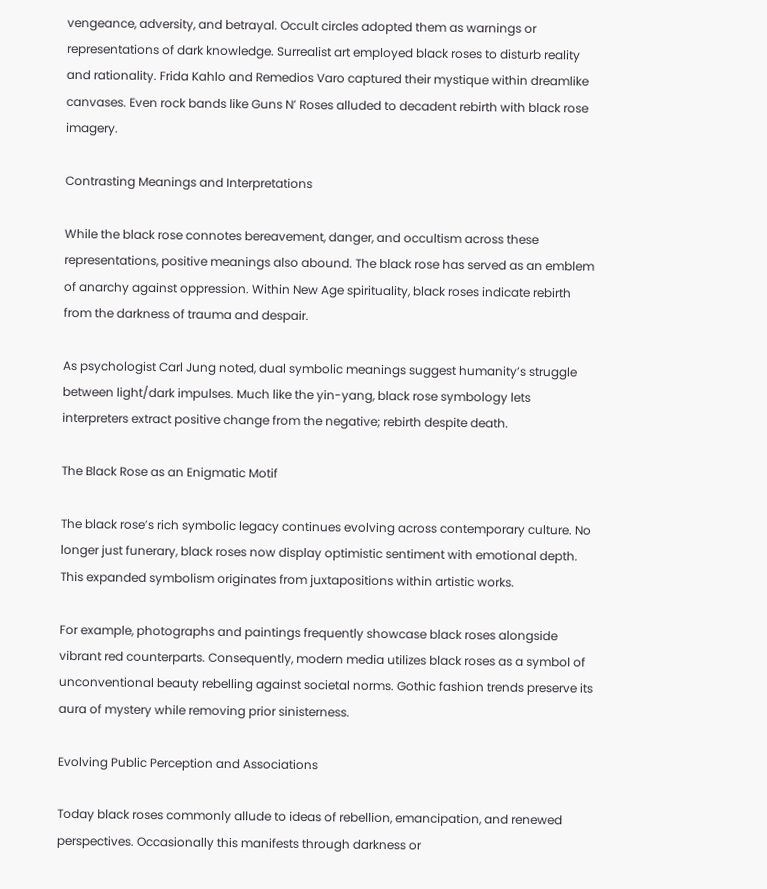vengeance, adversity, and betrayal. Occult circles adopted them as warnings or representations of dark knowledge. Surrealist art employed black roses to disturb reality and rationality. Frida Kahlo and Remedios Varo captured their mystique within dreamlike canvases. Even rock bands like Guns N’ Roses alluded to decadent rebirth with black rose imagery.

Contrasting Meanings and Interpretations

While the black rose connotes bereavement, danger, and occultism across these representations, positive meanings also abound. The black rose has served as an emblem of anarchy against oppression. Within New Age spirituality, black roses indicate rebirth from the darkness of trauma and despair.

As psychologist Carl Jung noted, dual symbolic meanings suggest humanity’s struggle between light/dark impulses. Much like the yin-yang, black rose symbology lets interpreters extract positive change from the negative; rebirth despite death.

The Black Rose as an Enigmatic Motif

The black rose’s rich symbolic legacy continues evolving across contemporary culture. No longer just funerary, black roses now display optimistic sentiment with emotional depth. This expanded symbolism originates from juxtapositions within artistic works.

For example, photographs and paintings frequently showcase black roses alongside vibrant red counterparts. Consequently, modern media utilizes black roses as a symbol of unconventional beauty rebelling against societal norms. Gothic fashion trends preserve its aura of mystery while removing prior sinisterness.

Evolving Public Perception and Associations

Today black roses commonly allude to ideas of rebellion, emancipation, and renewed perspectives. Occasionally this manifests through darkness or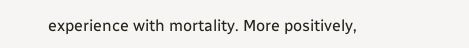experience with mortality. More positively,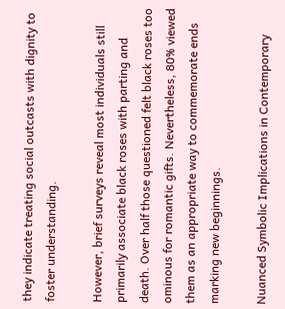they indicate treating social outcasts with dignity to foster understanding.

However, brief surveys reveal most individuals still primarily associate black roses with parting and death. Over half those questioned felt black roses too ominous for romantic gifts. Nevertheless, 80% viewed them as an appropriate way to commemorate ends marking new beginnings.

Nuanced Symbolic Implications in Contemporary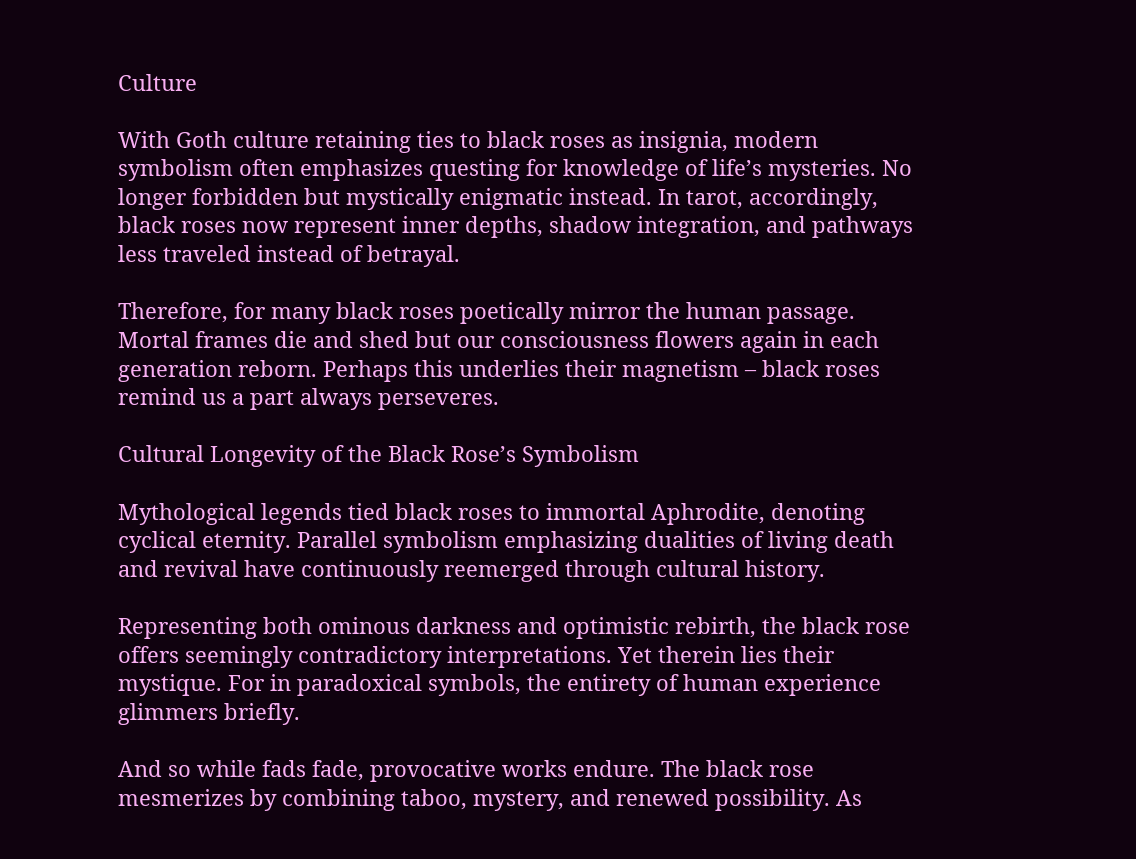Culture

With Goth culture retaining ties to black roses as insignia, modern symbolism often emphasizes questing for knowledge of life’s mysteries. No longer forbidden but mystically enigmatic instead. In tarot, accordingly, black roses now represent inner depths, shadow integration, and pathways less traveled instead of betrayal.

Therefore, for many black roses poetically mirror the human passage. Mortal frames die and shed but our consciousness flowers again in each generation reborn. Perhaps this underlies their magnetism – black roses remind us a part always perseveres.

Cultural Longevity of the Black Rose’s Symbolism

Mythological legends tied black roses to immortal Aphrodite, denoting cyclical eternity. Parallel symbolism emphasizing dualities of living death and revival have continuously reemerged through cultural history.

Representing both ominous darkness and optimistic rebirth, the black rose offers seemingly contradictory interpretations. Yet therein lies their mystique. For in paradoxical symbols, the entirety of human experience glimmers briefly.

And so while fads fade, provocative works endure. The black rose mesmerizes by combining taboo, mystery, and renewed possibility. As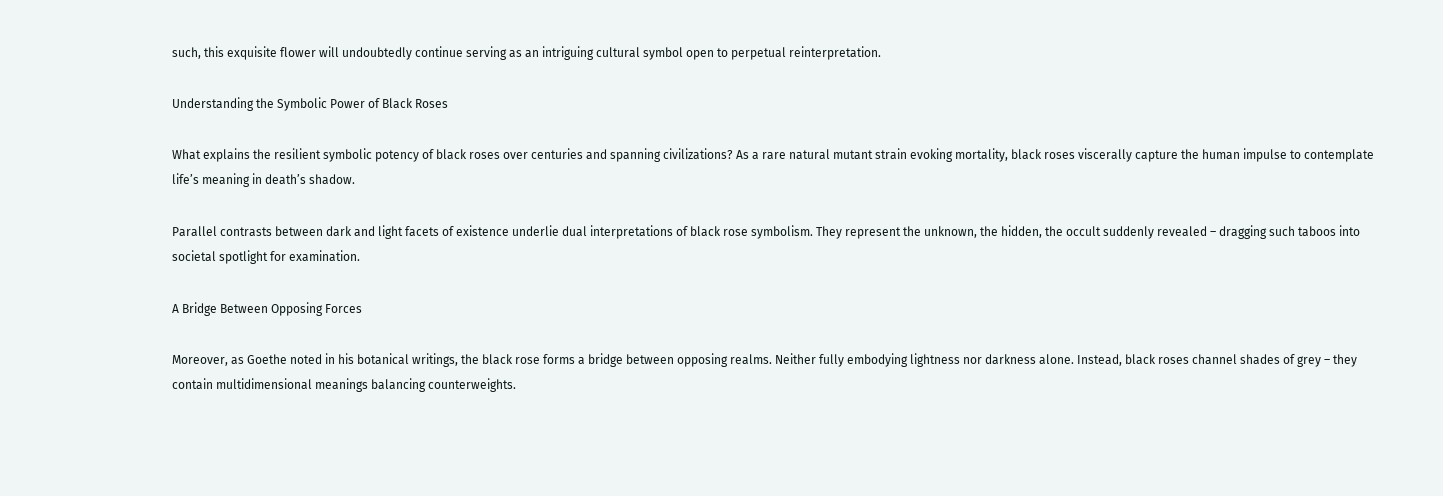such, this exquisite flower will undoubtedly continue serving as an intriguing cultural symbol open to perpetual reinterpretation.

Understanding the Symbolic Power of Black Roses

What explains the resilient symbolic potency of black roses over centuries and spanning civilizations? As a rare natural mutant strain evoking mortality, black roses viscerally capture the human impulse to contemplate life’s meaning in death’s shadow.

Parallel contrasts between dark and light facets of existence underlie dual interpretations of black rose symbolism. They represent the unknown, the hidden, the occult suddenly revealed – dragging such taboos into societal spotlight for examination.

A Bridge Between Opposing Forces

Moreover, as Goethe noted in his botanical writings, the black rose forms a bridge between opposing realms. Neither fully embodying lightness nor darkness alone. Instead, black roses channel shades of grey – they contain multidimensional meanings balancing counterweights.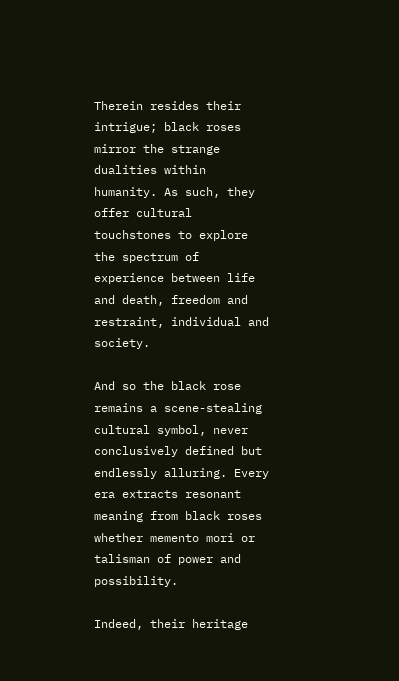Therein resides their intrigue; black roses mirror the strange dualities within humanity. As such, they offer cultural touchstones to explore the spectrum of experience between life and death, freedom and restraint, individual and society.

And so the black rose remains a scene-stealing cultural symbol, never conclusively defined but endlessly alluring. Every era extracts resonant meaning from black roses whether memento mori or talisman of power and possibility.

Indeed, their heritage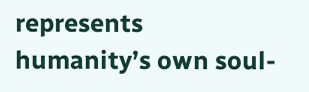represents humanity’s own soul-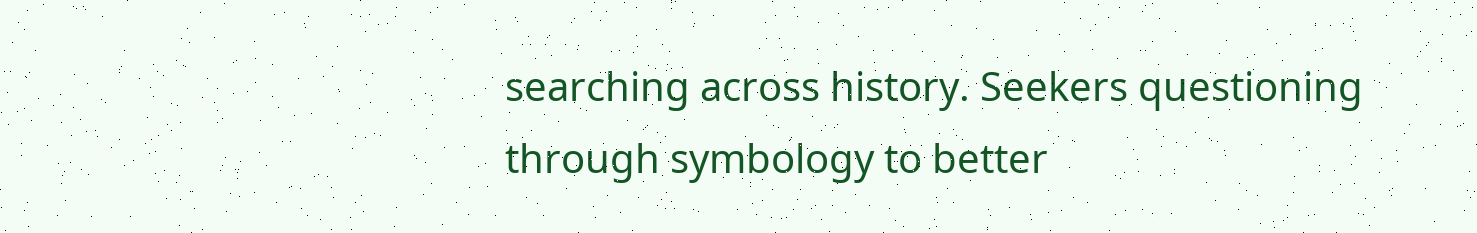searching across history. Seekers questioning through symbology to better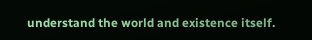understand the world and existence itself.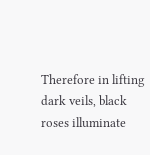Therefore in lifting dark veils, black roses illuminate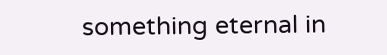something eternal in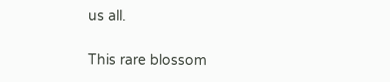us all.

This rare blossom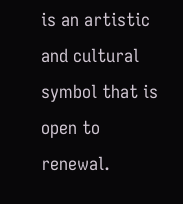is an artistic and cultural symbol that is open to renewal.